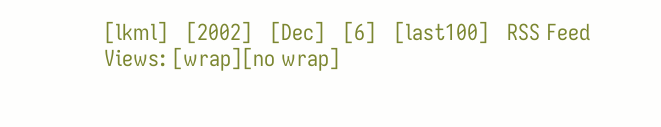[lkml]   [2002]   [Dec]   [6]   [last100]   RSS Feed
Views: [wrap][no wrap]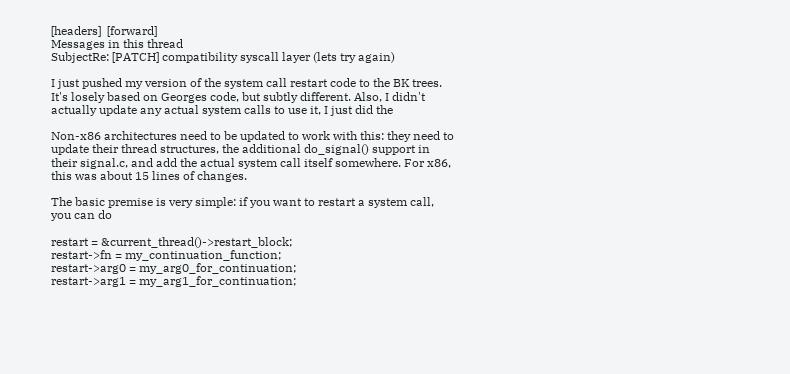[headers]  [forward]
Messages in this thread
SubjectRe: [PATCH] compatibility syscall layer (lets try again)

I just pushed my version of the system call restart code to the BK trees.
It's losely based on Georges code, but subtly different. Also, I didn't
actually update any actual system calls to use it, I just did the

Non-x86 architectures need to be updated to work with this: they need to
update their thread structures, the additional do_signal() support in
their signal.c, and add the actual system call itself somewhere. For x86,
this was about 15 lines of changes.

The basic premise is very simple: if you want to restart a system call,
you can do

restart = &current_thread()->restart_block;
restart->fn = my_continuation_function;
restart->arg0 = my_arg0_for_continuation;
restart->arg1 = my_arg1_for_continuation;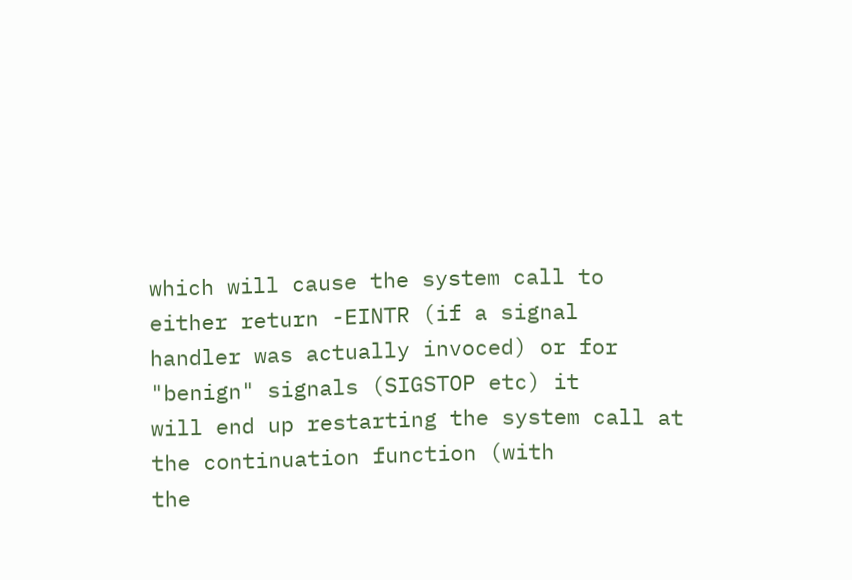which will cause the system call to either return -EINTR (if a signal
handler was actually invoced) or for "benign" signals (SIGSTOP etc) it
will end up restarting the system call at the continuation function (with
the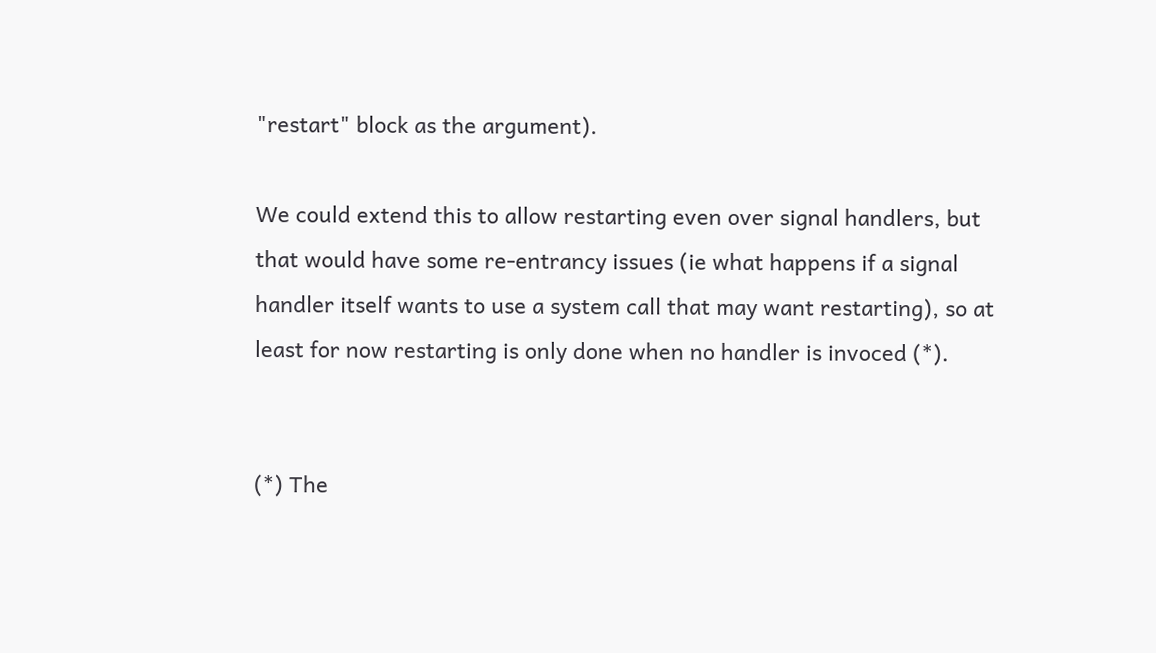"restart" block as the argument).

We could extend this to allow restarting even over signal handlers, but
that would have some re-entrancy issues (ie what happens if a signal
handler itself wants to use a system call that may want restarting), so at
least for now restarting is only done when no handler is invoced (*).


(*) The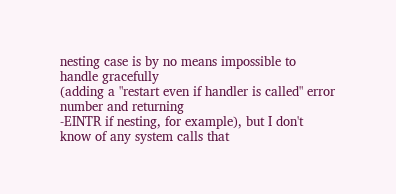nesting case is by no means impossible to handle gracefully
(adding a "restart even if handler is called" error number and returning
-EINTR if nesting, for example), but I don't know of any system calls that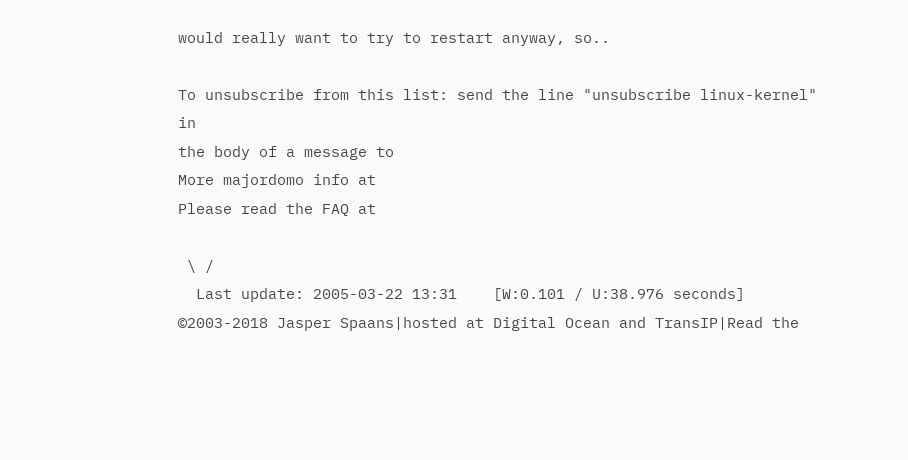would really want to try to restart anyway, so..

To unsubscribe from this list: send the line "unsubscribe linux-kernel" in
the body of a message to
More majordomo info at
Please read the FAQ at

 \ /
  Last update: 2005-03-22 13:31    [W:0.101 / U:38.976 seconds]
©2003-2018 Jasper Spaans|hosted at Digital Ocean and TransIP|Read the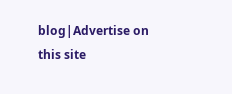blog|Advertise on this site